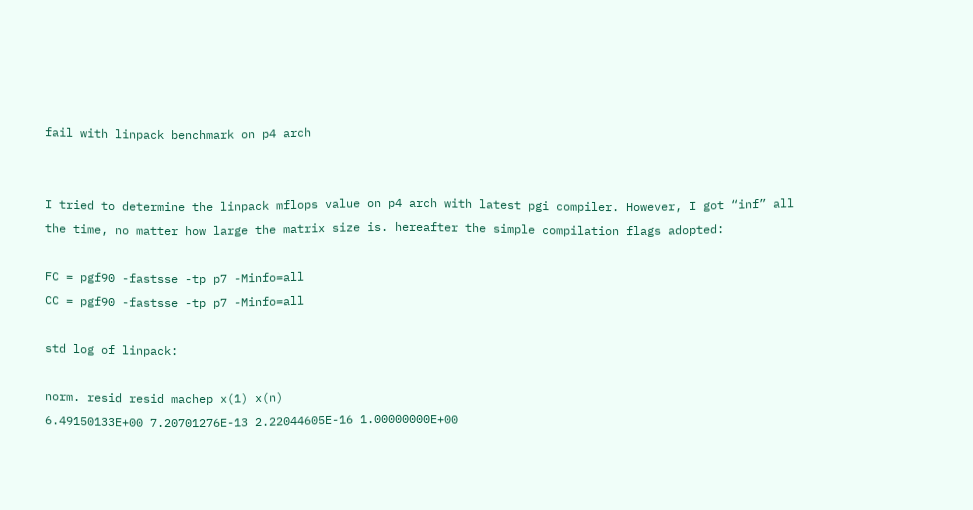fail with linpack benchmark on p4 arch


I tried to determine the linpack mflops value on p4 arch with latest pgi compiler. However, I got “inf” all the time, no matter how large the matrix size is. hereafter the simple compilation flags adopted:

FC = pgf90 -fastsse -tp p7 -Minfo=all
CC = pgf90 -fastsse -tp p7 -Minfo=all

std log of linpack:

norm. resid resid machep x(1) x(n)
6.49150133E+00 7.20701276E-13 2.22044605E-16 1.00000000E+00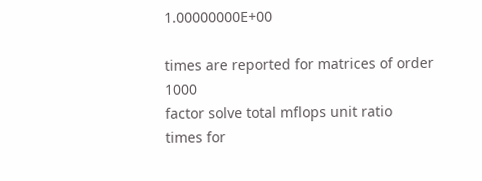1.00000000E+00

times are reported for matrices of order 1000
factor solve total mflops unit ratio
times for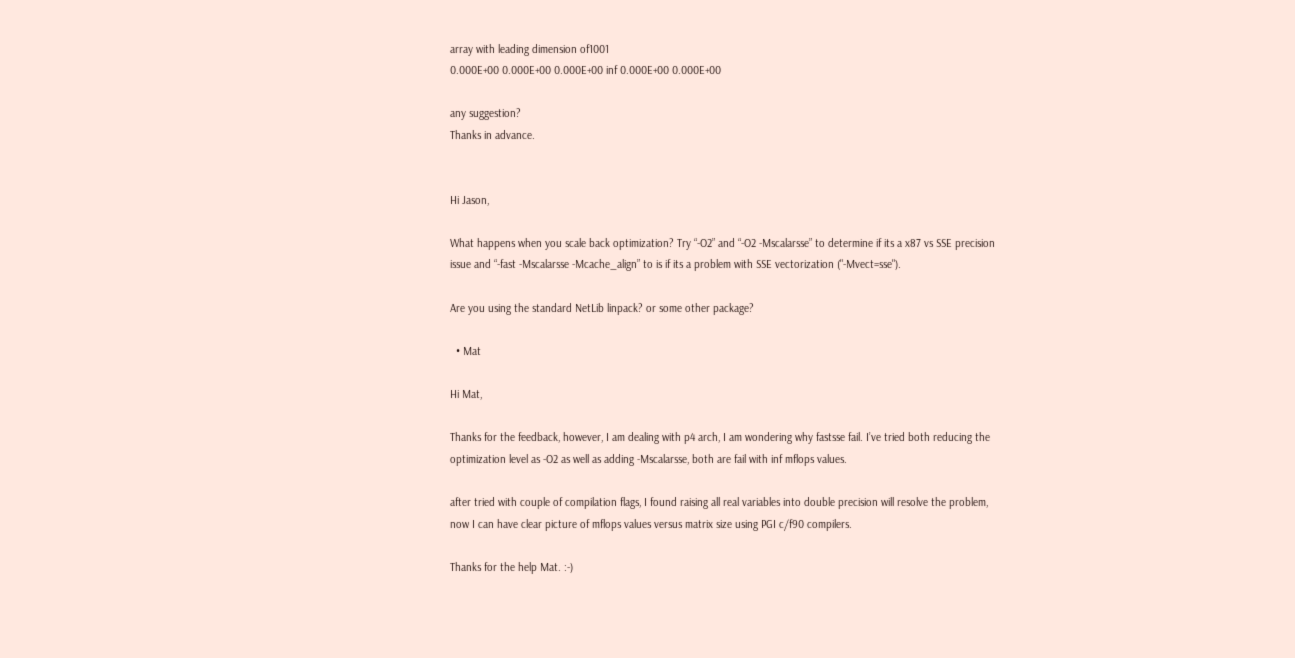array with leading dimension of1001
0.000E+00 0.000E+00 0.000E+00 inf 0.000E+00 0.000E+00

any suggestion?
Thanks in advance.


Hi Jason,

What happens when you scale back optimization? Try “-O2” and “-O2 -Mscalarsse” to determine if its a x87 vs SSE precision issue and “-fast -Mscalarsse -Mcache_align” to is if its a problem with SSE vectorization ("-Mvect=sse").

Are you using the standard NetLib linpack? or some other package?

  • Mat

Hi Mat,

Thanks for the feedback, however, I am dealing with p4 arch, I am wondering why fastsse fail. I’ve tried both reducing the optimization level as -O2 as well as adding -Mscalarsse, both are fail with inf mflops values.

after tried with couple of compilation flags, I found raising all real variables into double precision will resolve the problem, now I can have clear picture of mflops values versus matrix size using PGI c/f90 compilers.

Thanks for the help Mat. :-)